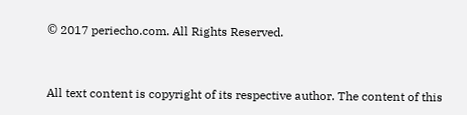© 2017 periecho.com. All Rights Reserved.


All text content is copyright of its respective author. The content of this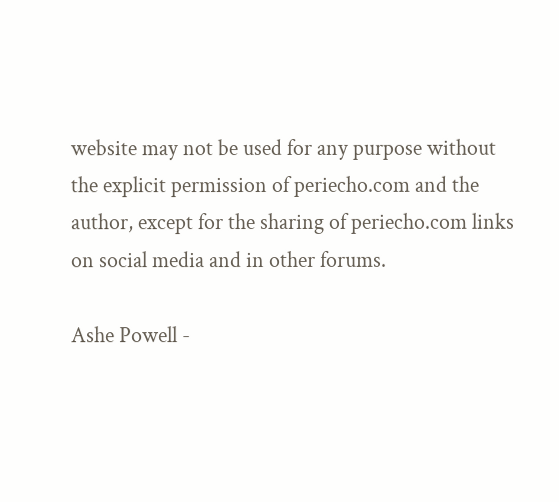website may not be used for any purpose without the explicit permission of periecho.com and the author, except for the sharing of periecho.com links on social media and in other forums.

Ashe Powell -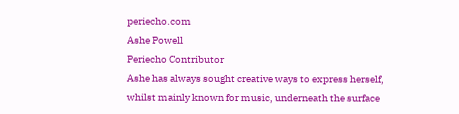periecho.com
Ashe Powell
Periecho Contributor
Ashe has always sought creative ways to express herself, whilst mainly known for music, underneath the surface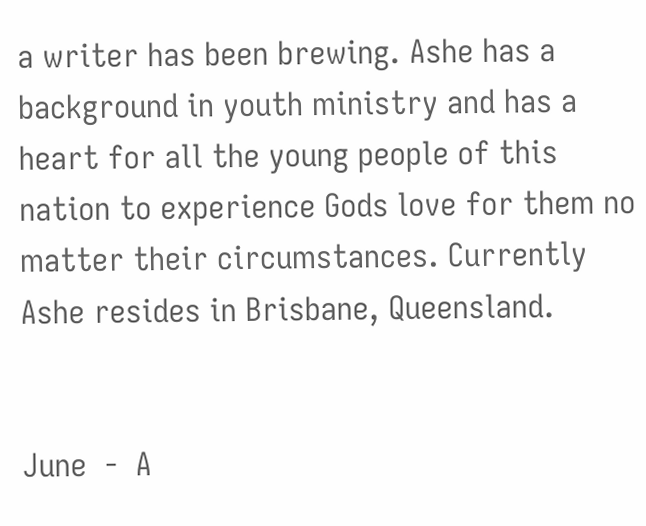a writer has been brewing. Ashe has a background in youth ministry and has a heart for all the young people of this nation to experience Gods love for them no matter their circumstances. Currently Ashe resides in Brisbane, Queensland.


June  -  A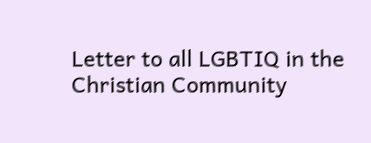Letter to all LGBTIQ in the Christian Community